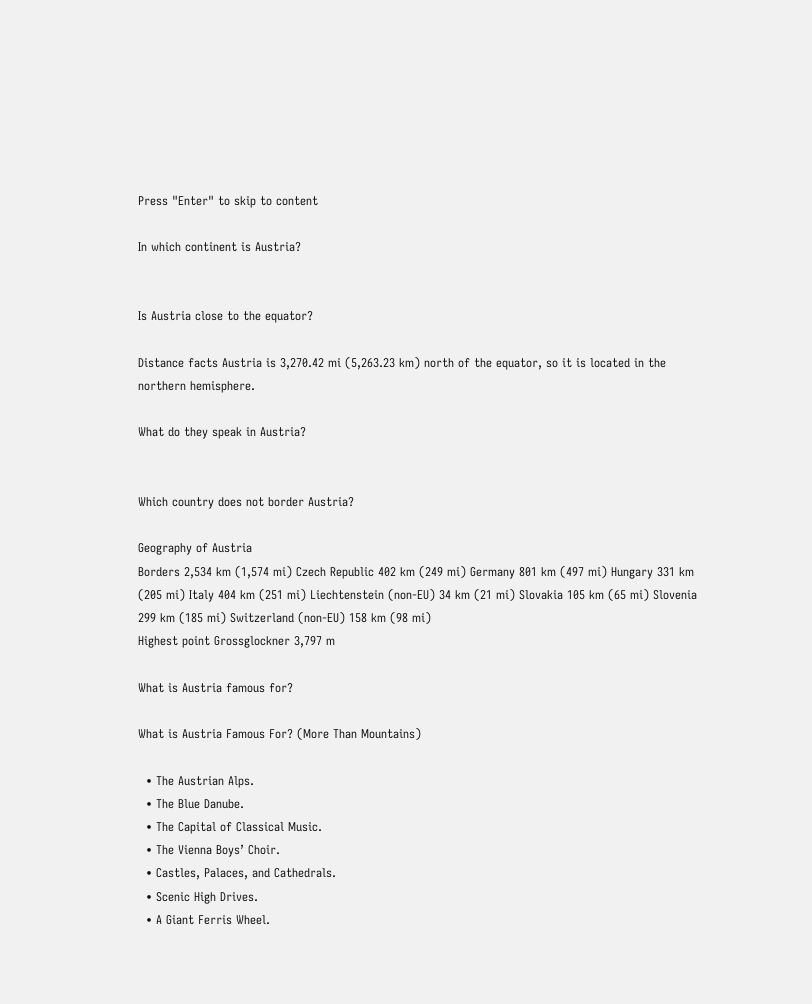Press "Enter" to skip to content

In which continent is Austria?


Is Austria close to the equator?

Distance facts Austria is 3,270.42 mi (5,263.23 km) north of the equator, so it is located in the northern hemisphere.

What do they speak in Austria?


Which country does not border Austria?

Geography of Austria
Borders 2,534 km (1,574 mi) Czech Republic 402 km (249 mi) Germany 801 km (497 mi) Hungary 331 km (205 mi) Italy 404 km (251 mi) Liechtenstein (non-EU) 34 km (21 mi) Slovakia 105 km (65 mi) Slovenia 299 km (185 mi) Switzerland (non-EU) 158 km (98 mi)
Highest point Grossglockner 3,797 m

What is Austria famous for?

What is Austria Famous For? (More Than Mountains)

  • The Austrian Alps.
  • The Blue Danube.
  • The Capital of Classical Music.
  • The Vienna Boys’ Choir.
  • Castles, Palaces, and Cathedrals.
  • Scenic High Drives.
  • A Giant Ferris Wheel.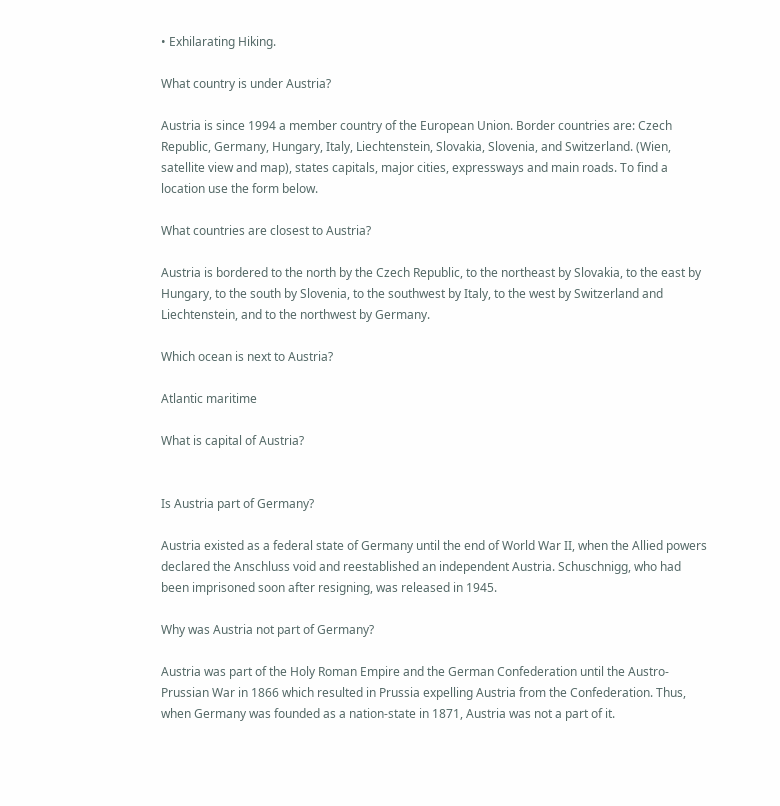• Exhilarating Hiking.

What country is under Austria?

Austria is since 1994 a member country of the European Union. Border countries are: Czech Republic, Germany, Hungary, Italy, Liechtenstein, Slovakia, Slovenia, and Switzerland. (Wien, satellite view and map), states capitals, major cities, expressways and main roads. To find a location use the form below.

What countries are closest to Austria?

Austria is bordered to the north by the Czech Republic, to the northeast by Slovakia, to the east by Hungary, to the south by Slovenia, to the southwest by Italy, to the west by Switzerland and Liechtenstein, and to the northwest by Germany.

Which ocean is next to Austria?

Atlantic maritime

What is capital of Austria?


Is Austria part of Germany?

Austria existed as a federal state of Germany until the end of World War II, when the Allied powers declared the Anschluss void and reestablished an independent Austria. Schuschnigg, who had been imprisoned soon after resigning, was released in 1945.

Why was Austria not part of Germany?

Austria was part of the Holy Roman Empire and the German Confederation until the Austro-Prussian War in 1866 which resulted in Prussia expelling Austria from the Confederation. Thus, when Germany was founded as a nation-state in 1871, Austria was not a part of it.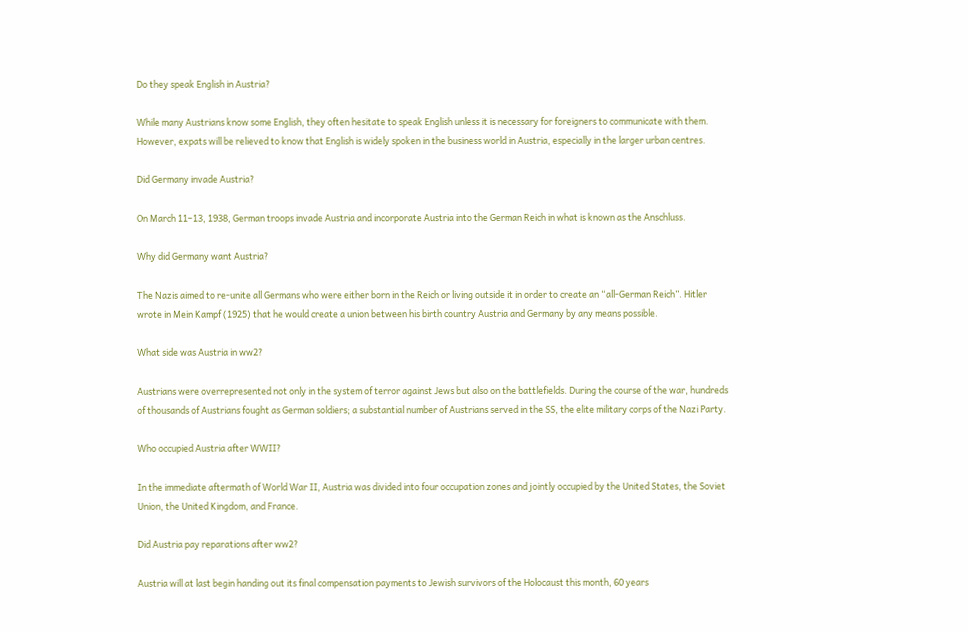Do they speak English in Austria?

While many Austrians know some English, they often hesitate to speak English unless it is necessary for foreigners to communicate with them. However, expats will be relieved to know that English is widely spoken in the business world in Austria, especially in the larger urban centres.

Did Germany invade Austria?

On March 11–13, 1938, German troops invade Austria and incorporate Austria into the German Reich in what is known as the Anschluss.

Why did Germany want Austria?

The Nazis aimed to re-unite all Germans who were either born in the Reich or living outside it in order to create an “all-German Reich”. Hitler wrote in Mein Kampf (1925) that he would create a union between his birth country Austria and Germany by any means possible.

What side was Austria in ww2?

Austrians were overrepresented not only in the system of terror against Jews but also on the battlefields. During the course of the war, hundreds of thousands of Austrians fought as German soldiers; a substantial number of Austrians served in the SS, the elite military corps of the Nazi Party.

Who occupied Austria after WWII?

In the immediate aftermath of World War II, Austria was divided into four occupation zones and jointly occupied by the United States, the Soviet Union, the United Kingdom, and France.

Did Austria pay reparations after ww2?

Austria will at last begin handing out its final compensation payments to Jewish survivors of the Holocaust this month, 60 years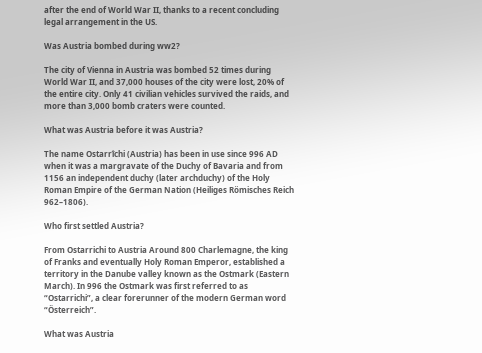after the end of World War II, thanks to a recent concluding legal arrangement in the US.

Was Austria bombed during ww2?

The city of Vienna in Austria was bombed 52 times during World War II, and 37,000 houses of the city were lost, 20% of the entire city. Only 41 civilian vehicles survived the raids, and more than 3,000 bomb craters were counted.

What was Austria before it was Austria?

The name Ostarrîchi (Austria) has been in use since 996 AD when it was a margravate of the Duchy of Bavaria and from 1156 an independent duchy (later archduchy) of the Holy Roman Empire of the German Nation (Heiliges Römisches Reich 962–1806).

Who first settled Austria?

From Ostarrichi to Austria Around 800 Charlemagne, the king of Franks and eventually Holy Roman Emperor, established a territory in the Danube valley known as the Ostmark (Eastern March). In 996 the Ostmark was first referred to as “Ostarrichi”, a clear forerunner of the modern German word “Österreich”.

What was Austria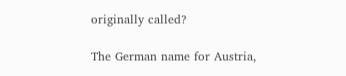originally called?

The German name for Austria,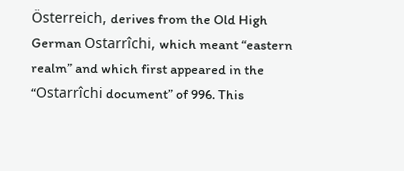Österreich, derives from the Old High German Ostarrîchi, which meant “eastern realm” and which first appeared in the “Ostarrîchi document” of 996. This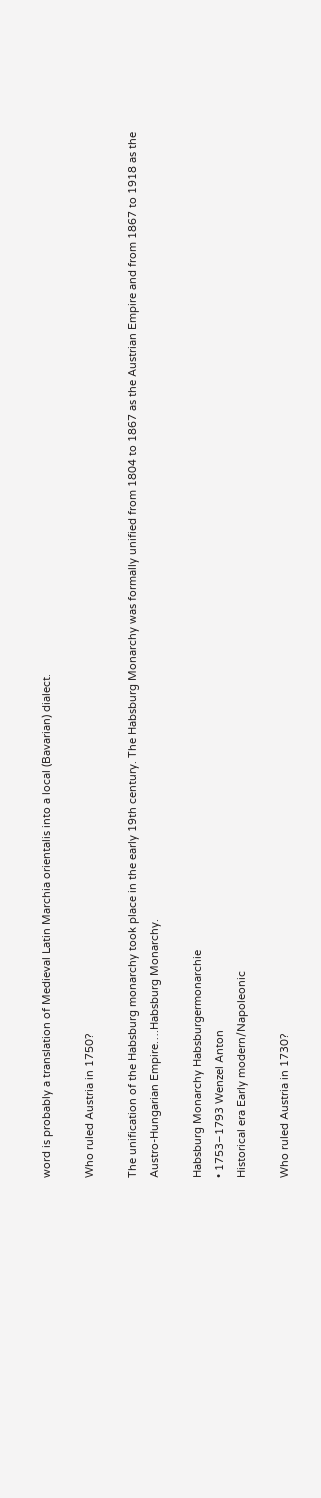word is probably a translation of Medieval Latin Marchia orientalis into a local (Bavarian) dialect.

Who ruled Austria in 1750?

The unification of the Habsburg monarchy took place in the early 19th century. The Habsburg Monarchy was formally unified from 1804 to 1867 as the Austrian Empire and from 1867 to 1918 as the Austro-Hungarian Empire….Habsburg Monarchy.

Habsburg Monarchy Habsburgermonarchie
• 1753–1793 Wenzel Anton
Historical era Early modern/Napoleonic

Who ruled Austria in 1730?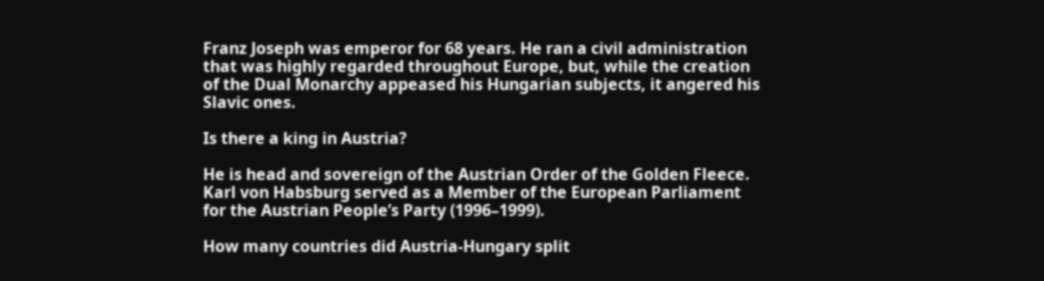Franz Joseph was emperor for 68 years. He ran a civil administration that was highly regarded throughout Europe, but, while the creation of the Dual Monarchy appeased his Hungarian subjects, it angered his Slavic ones.

Is there a king in Austria?

He is head and sovereign of the Austrian Order of the Golden Fleece. Karl von Habsburg served as a Member of the European Parliament for the Austrian People’s Party (1996–1999).

How many countries did Austria-Hungary split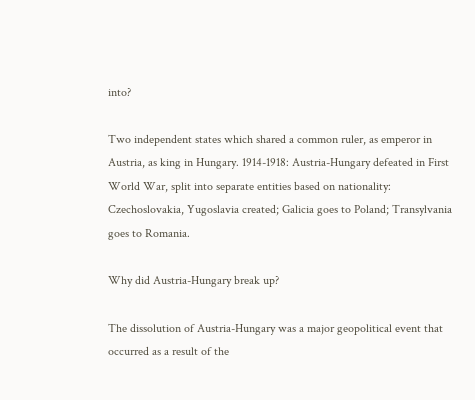into?

Two independent states which shared a common ruler, as emperor in Austria, as king in Hungary. 1914-1918: Austria-Hungary defeated in First World War, split into separate entities based on nationality: Czechoslovakia, Yugoslavia created; Galicia goes to Poland; Transylvania goes to Romania.

Why did Austria-Hungary break up?

The dissolution of Austria-Hungary was a major geopolitical event that occurred as a result of the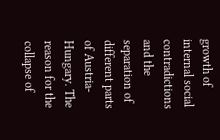growth of internal social contradictions and the separation of different parts of Austria-Hungary. The reason for the collapse of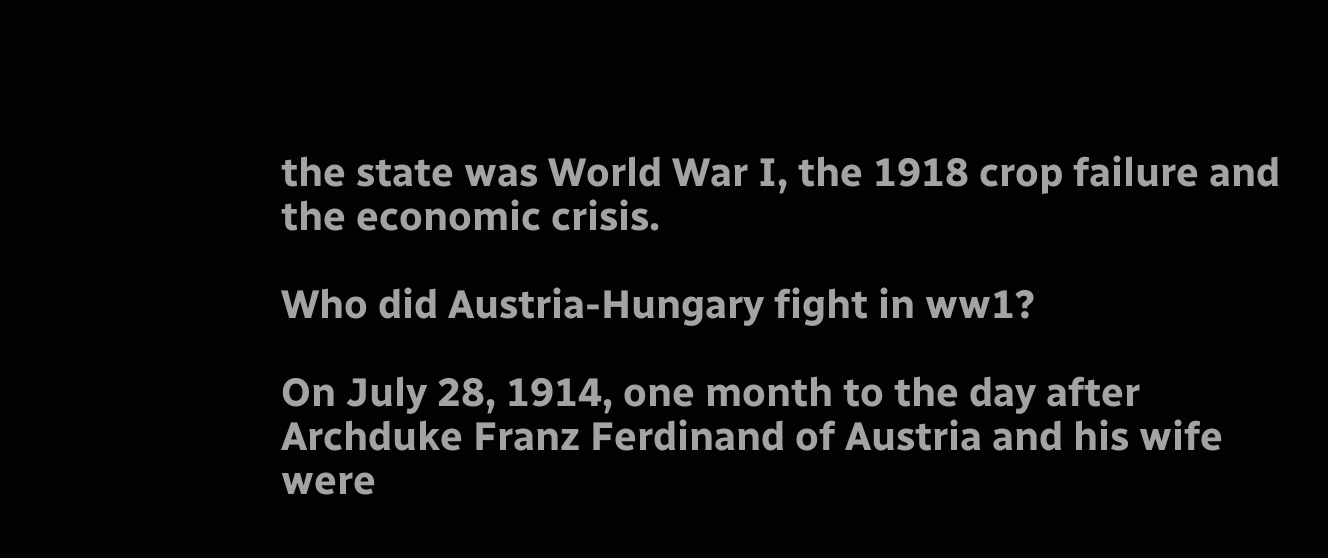the state was World War I, the 1918 crop failure and the economic crisis.

Who did Austria-Hungary fight in ww1?

On July 28, 1914, one month to the day after Archduke Franz Ferdinand of Austria and his wife were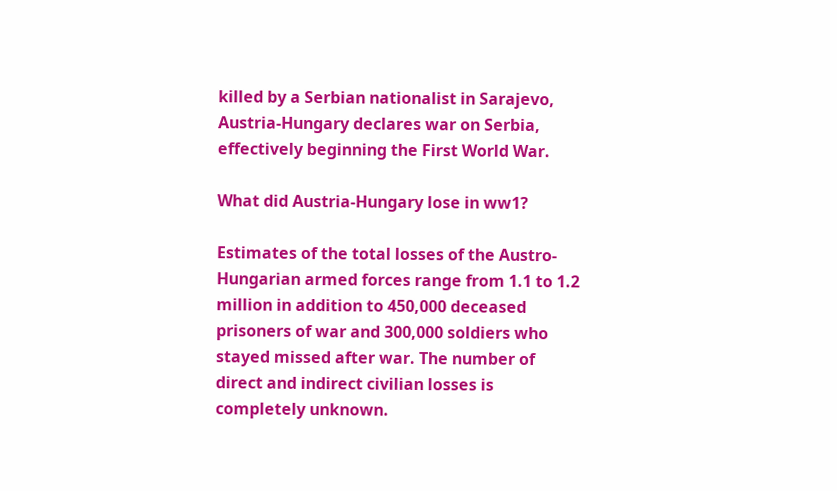killed by a Serbian nationalist in Sarajevo, Austria-Hungary declares war on Serbia, effectively beginning the First World War.

What did Austria-Hungary lose in ww1?

Estimates of the total losses of the Austro-Hungarian armed forces range from 1.1 to 1.2 million in addition to 450,000 deceased prisoners of war and 300,000 soldiers who stayed missed after war. The number of direct and indirect civilian losses is completely unknown.